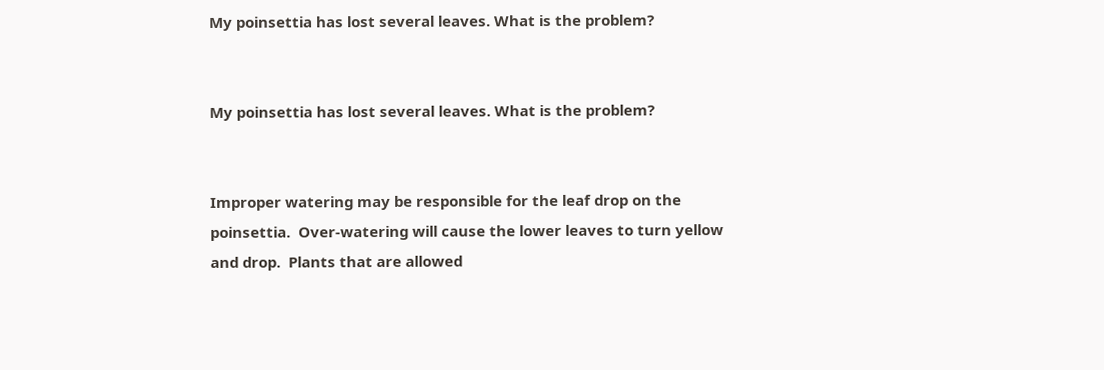My poinsettia has lost several leaves. What is the problem?


My poinsettia has lost several leaves. What is the problem?


Improper watering may be responsible for the leaf drop on the poinsettia.  Over-watering will cause the lower leaves to turn yellow and drop.  Plants that are allowed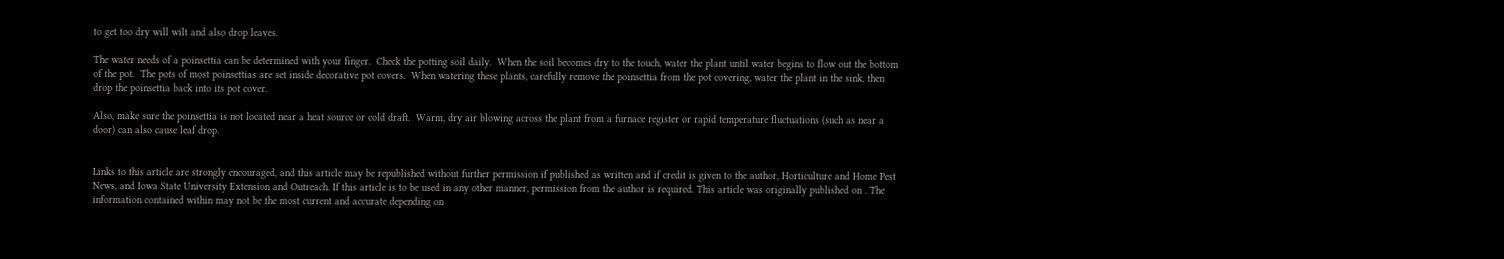to get too dry will wilt and also drop leaves.

The water needs of a poinsettia can be determined with your finger.  Check the potting soil daily.  When the soil becomes dry to the touch, water the plant until water begins to flow out the bottom of the pot.  The pots of most poinsettias are set inside decorative pot covers.  When watering these plants, carefully remove the poinsettia from the pot covering, water the plant in the sink, then drop the poinsettia back into its pot cover.

Also, make sure the poinsettia is not located near a heat source or cold draft.  Warm, dry air blowing across the plant from a furnace register or rapid temperature fluctuations (such as near a door) can also cause leaf drop.


Links to this article are strongly encouraged, and this article may be republished without further permission if published as written and if credit is given to the author, Horticulture and Home Pest News, and Iowa State University Extension and Outreach. If this article is to be used in any other manner, permission from the author is required. This article was originally published on . The information contained within may not be the most current and accurate depending on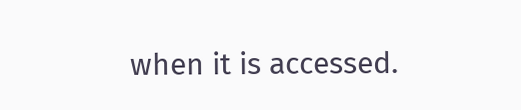when it is accessed.